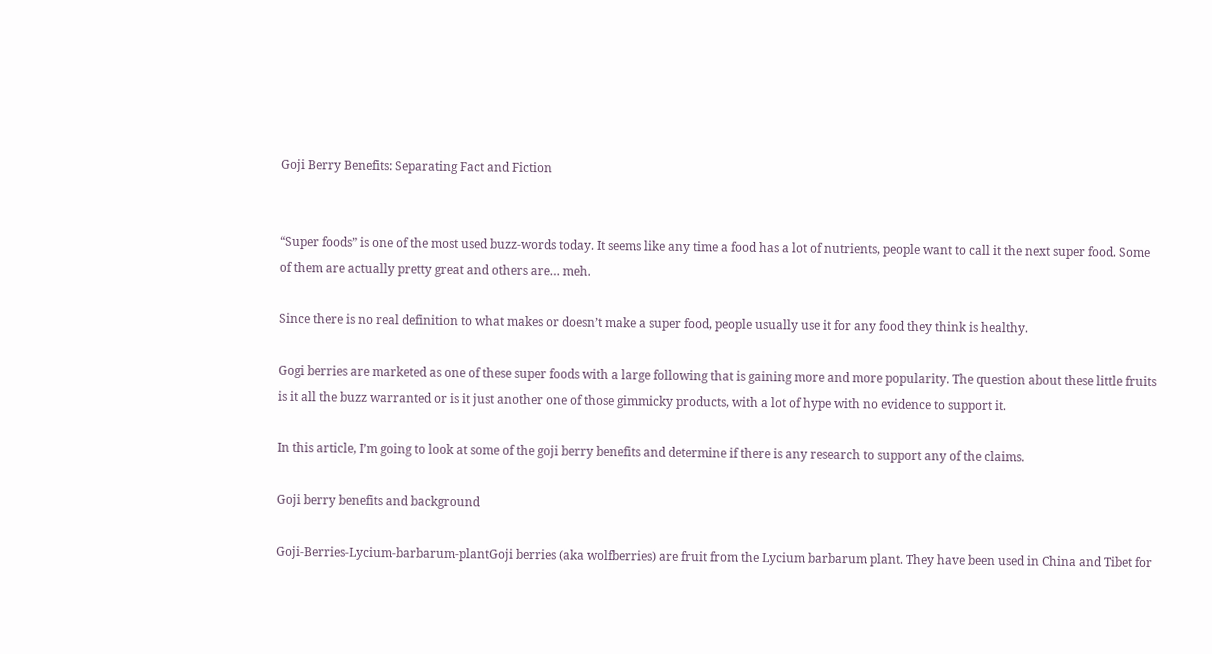Goji Berry Benefits: Separating Fact and Fiction


“Super foods” is one of the most used buzz-words today. It seems like any time a food has a lot of nutrients, people want to call it the next super food. Some of them are actually pretty great and others are… meh.

Since there is no real definition to what makes or doesn’t make a super food, people usually use it for any food they think is healthy.

Gogi berries are marketed as one of these super foods with a large following that is gaining more and more popularity. The question about these little fruits is it all the buzz warranted or is it just another one of those gimmicky products, with a lot of hype with no evidence to support it.

In this article, I’m going to look at some of the goji berry benefits and determine if there is any research to support any of the claims.

Goji berry benefits and background

Goji-Berries-Lycium-barbarum-plantGoji berries (aka wolfberries) are fruit from the Lycium barbarum plant. They have been used in China and Tibet for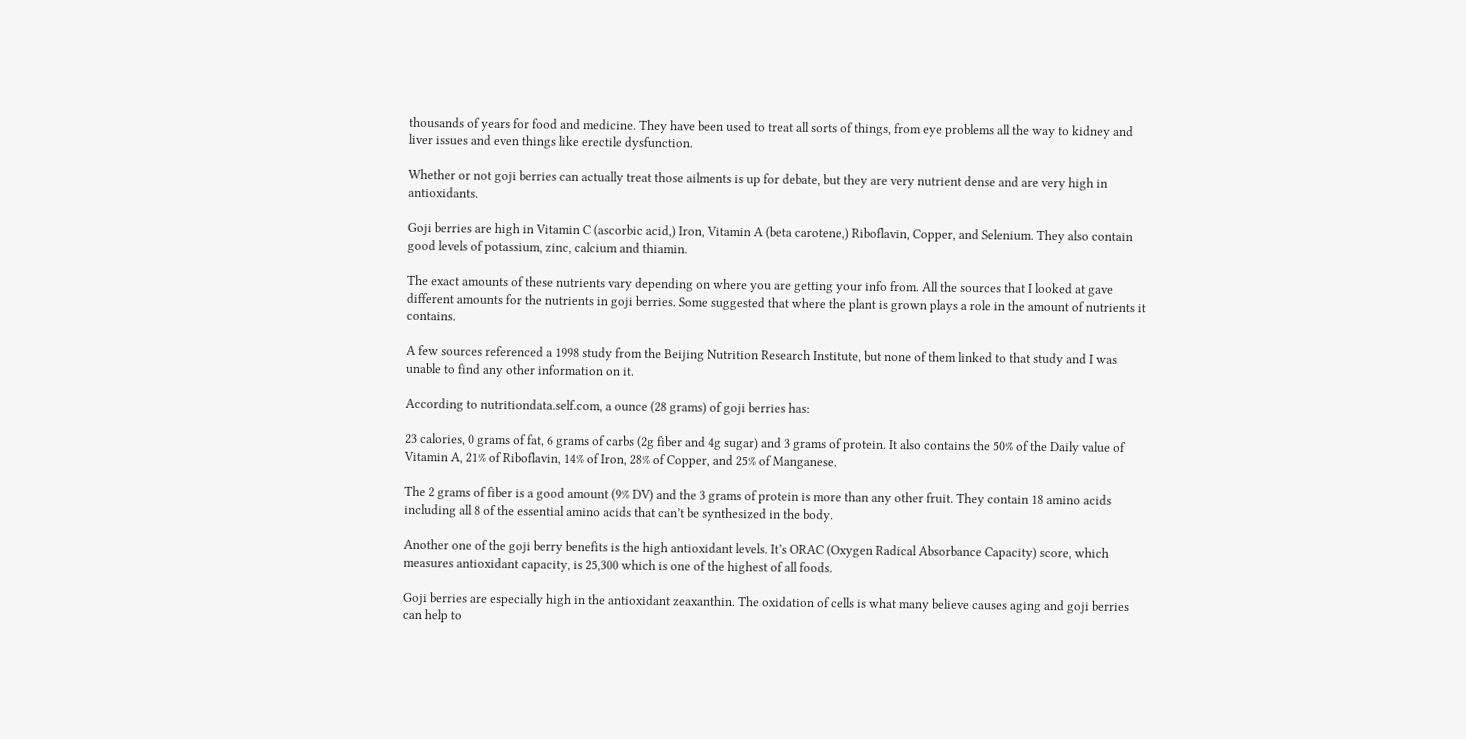thousands of years for food and medicine. They have been used to treat all sorts of things, from eye problems all the way to kidney and liver issues and even things like erectile dysfunction.

Whether or not goji berries can actually treat those ailments is up for debate, but they are very nutrient dense and are very high in antioxidants.

Goji berries are high in Vitamin C (ascorbic acid,) Iron, Vitamin A (beta carotene,) Riboflavin, Copper, and Selenium. They also contain good levels of potassium, zinc, calcium and thiamin.

The exact amounts of these nutrients vary depending on where you are getting your info from. All the sources that I looked at gave different amounts for the nutrients in goji berries. Some suggested that where the plant is grown plays a role in the amount of nutrients it contains.

A few sources referenced a 1998 study from the Beijing Nutrition Research Institute, but none of them linked to that study and I was unable to find any other information on it.

According to nutritiondata.self.com, a ounce (28 grams) of goji berries has:

23 calories, 0 grams of fat, 6 grams of carbs (2g fiber and 4g sugar) and 3 grams of protein. It also contains the 50% of the Daily value of Vitamin A, 21% of Riboflavin, 14% of Iron, 28% of Copper, and 25% of Manganese.

The 2 grams of fiber is a good amount (9% DV) and the 3 grams of protein is more than any other fruit. They contain 18 amino acids including all 8 of the essential amino acids that can’t be synthesized in the body.

Another one of the goji berry benefits is the high antioxidant levels. It’s ORAC (Oxygen Radical Absorbance Capacity) score, which measures antioxidant capacity, is 25,300 which is one of the highest of all foods.

Goji berries are especially high in the antioxidant zeaxanthin. The oxidation of cells is what many believe causes aging and goji berries can help to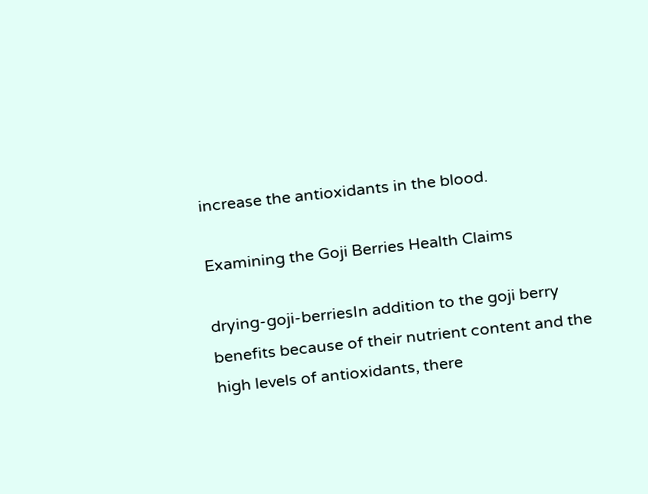increase the antioxidants in the blood.

Examining the Goji Berries Health Claims

drying-goji-berriesIn addition to the goji berry benefits because of their nutrient content and the high levels of antioxidants, there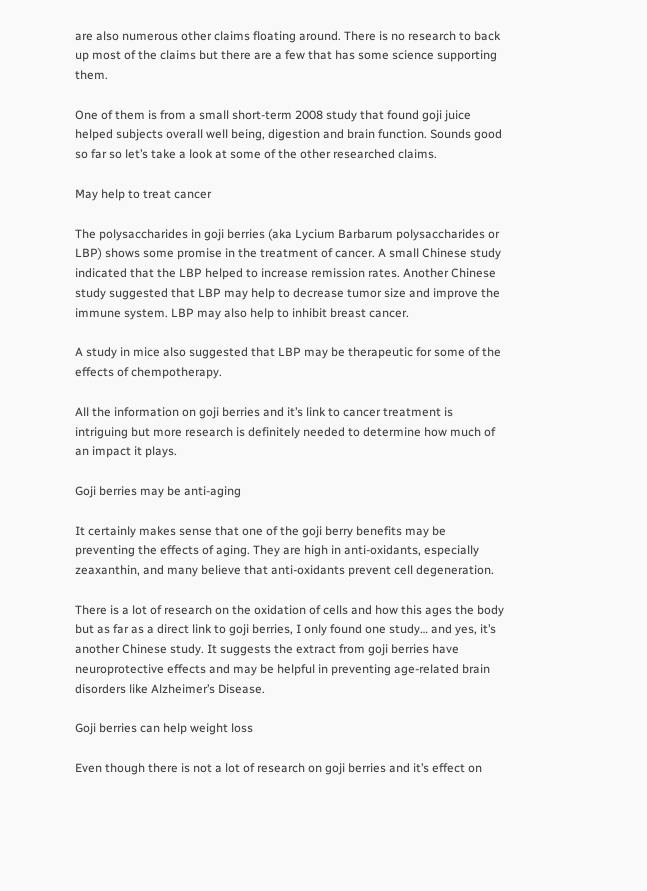are also numerous other claims floating around. There is no research to back up most of the claims but there are a few that has some science supporting them.

One of them is from a small short-term 2008 study that found goji juice helped subjects overall well being, digestion and brain function. Sounds good so far so let’s take a look at some of the other researched claims.

May help to treat cancer

The polysaccharides in goji berries (aka Lycium Barbarum polysaccharides or LBP) shows some promise in the treatment of cancer. A small Chinese study indicated that the LBP helped to increase remission rates. Another Chinese study suggested that LBP may help to decrease tumor size and improve the immune system. LBP may also help to inhibit breast cancer.

A study in mice also suggested that LBP may be therapeutic for some of the effects of chempotherapy.

All the information on goji berries and it’s link to cancer treatment is intriguing but more research is definitely needed to determine how much of an impact it plays.

Goji berries may be anti-aging

It certainly makes sense that one of the goji berry benefits may be preventing the effects of aging. They are high in anti-oxidants, especially zeaxanthin, and many believe that anti-oxidants prevent cell degeneration.

There is a lot of research on the oxidation of cells and how this ages the body but as far as a direct link to goji berries, I only found one study… and yes, it’s another Chinese study. It suggests the extract from goji berries have neuroprotective effects and may be helpful in preventing age-related brain disorders like Alzheimer’s Disease.

Goji berries can help weight loss

Even though there is not a lot of research on goji berries and it’s effect on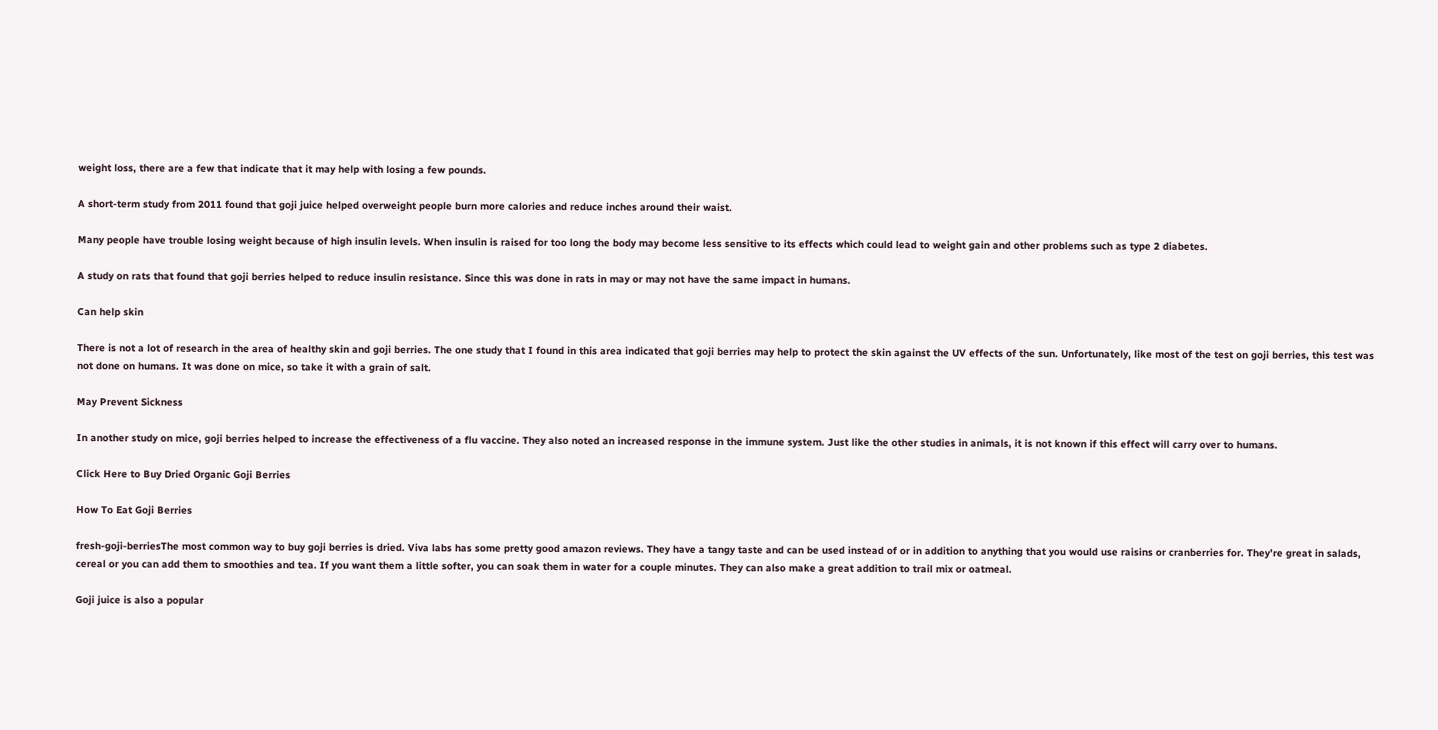weight loss, there are a few that indicate that it may help with losing a few pounds.

A short-term study from 2011 found that goji juice helped overweight people burn more calories and reduce inches around their waist.

Many people have trouble losing weight because of high insulin levels. When insulin is raised for too long the body may become less sensitive to its effects which could lead to weight gain and other problems such as type 2 diabetes.

A study on rats that found that goji berries helped to reduce insulin resistance. Since this was done in rats in may or may not have the same impact in humans.

Can help skin

There is not a lot of research in the area of healthy skin and goji berries. The one study that I found in this area indicated that goji berries may help to protect the skin against the UV effects of the sun. Unfortunately, like most of the test on goji berries, this test was not done on humans. It was done on mice, so take it with a grain of salt.

May Prevent Sickness

In another study on mice, goji berries helped to increase the effectiveness of a flu vaccine. They also noted an increased response in the immune system. Just like the other studies in animals, it is not known if this effect will carry over to humans.

Click Here to Buy Dried Organic Goji Berries

How To Eat Goji Berries

fresh-goji-berriesThe most common way to buy goji berries is dried. Viva labs has some pretty good amazon reviews. They have a tangy taste and can be used instead of or in addition to anything that you would use raisins or cranberries for. They’re great in salads, cereal or you can add them to smoothies and tea. If you want them a little softer, you can soak them in water for a couple minutes. They can also make a great addition to trail mix or oatmeal.

Goji juice is also a popular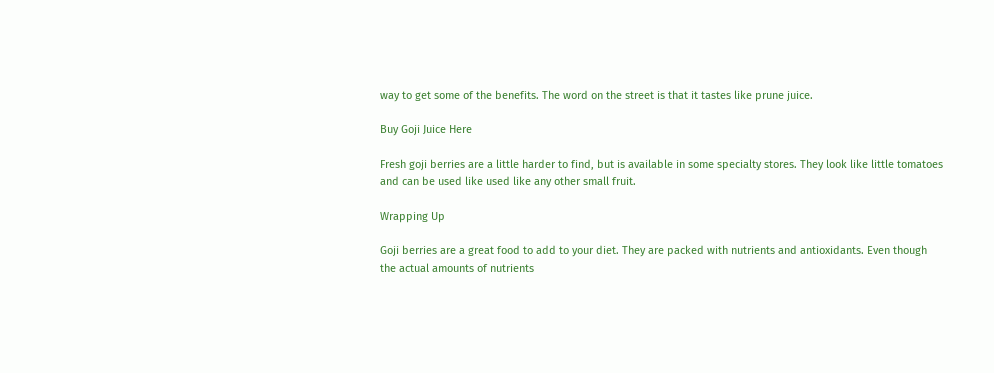way to get some of the benefits. The word on the street is that it tastes like prune juice.

Buy Goji Juice Here

Fresh goji berries are a little harder to find, but is available in some specialty stores. They look like little tomatoes and can be used like used like any other small fruit.

Wrapping Up

Goji berries are a great food to add to your diet. They are packed with nutrients and antioxidants. Even though the actual amounts of nutrients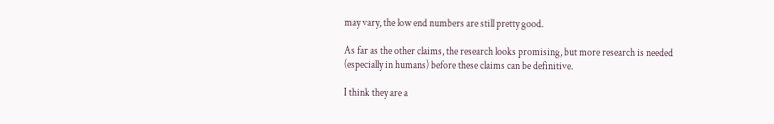may vary, the low end numbers are still pretty good.

As far as the other claims, the research looks promising, but more research is needed (especially in humans) before these claims can be definitive.

I think they are a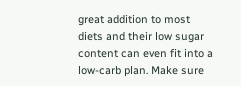great addition to most diets and their low sugar content can even fit into a low-carb plan. Make sure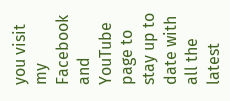you visit my Facebook and YouTube page to stay up to date with all the latest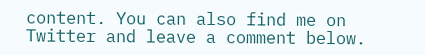content. You can also find me on Twitter and leave a comment below.